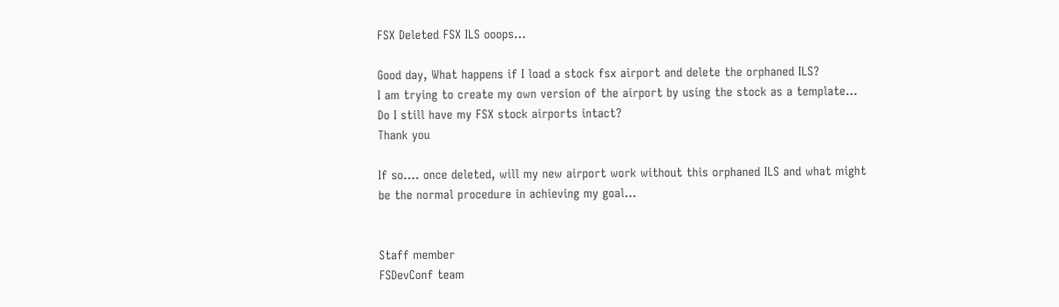FSX Deleted FSX ILS ooops...

Good day, What happens if I load a stock fsx airport and delete the orphaned ILS?
I am trying to create my own version of the airport by using the stock as a template...
Do I still have my FSX stock airports intact?
Thank you

If so.... once deleted, will my new airport work without this orphaned ILS and what might be the normal procedure in achieving my goal...


Staff member
FSDevConf team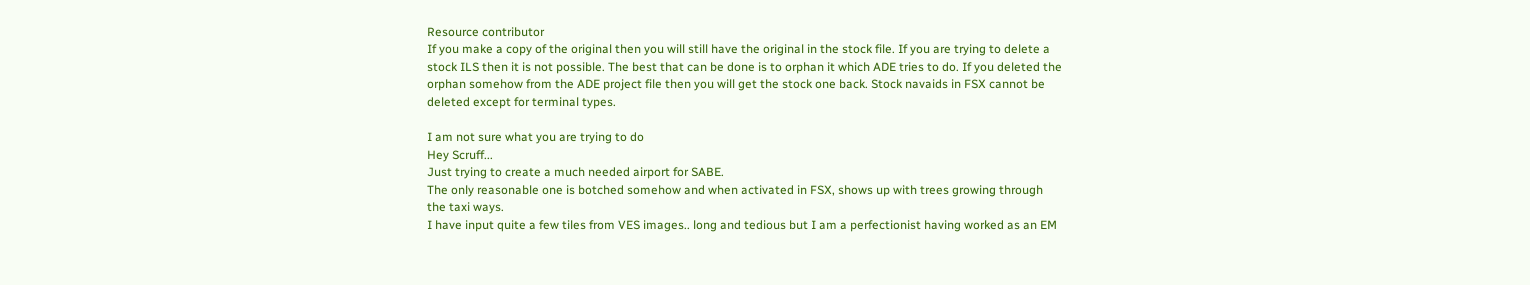Resource contributor
If you make a copy of the original then you will still have the original in the stock file. If you are trying to delete a stock ILS then it is not possible. The best that can be done is to orphan it which ADE tries to do. If you deleted the orphan somehow from the ADE project file then you will get the stock one back. Stock navaids in FSX cannot be deleted except for terminal types.

I am not sure what you are trying to do
Hey Scruff...
Just trying to create a much needed airport for SABE.
The only reasonable one is botched somehow and when activated in FSX, shows up with trees growing through the taxi ways.
I have input quite a few tiles from VES images.. long and tedious but I am a perfectionist having worked as an EM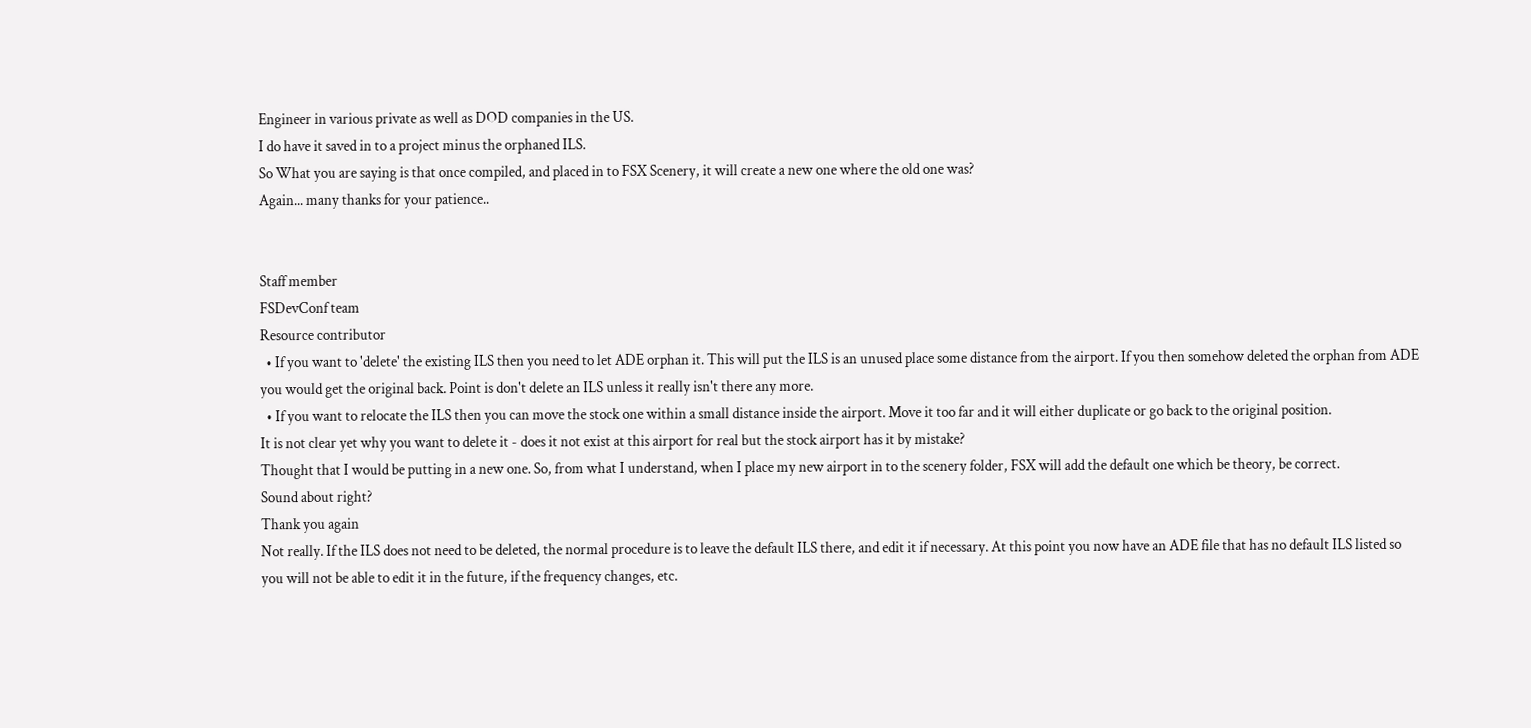Engineer in various private as well as DOD companies in the US.
I do have it saved in to a project minus the orphaned ILS.
So What you are saying is that once compiled, and placed in to FSX Scenery, it will create a new one where the old one was?
Again... many thanks for your patience..


Staff member
FSDevConf team
Resource contributor
  • If you want to 'delete' the existing ILS then you need to let ADE orphan it. This will put the ILS is an unused place some distance from the airport. If you then somehow deleted the orphan from ADE you would get the original back. Point is don't delete an ILS unless it really isn't there any more.
  • If you want to relocate the ILS then you can move the stock one within a small distance inside the airport. Move it too far and it will either duplicate or go back to the original position.
It is not clear yet why you want to delete it - does it not exist at this airport for real but the stock airport has it by mistake?
Thought that I would be putting in a new one. So, from what I understand, when I place my new airport in to the scenery folder, FSX will add the default one which be theory, be correct.
Sound about right?
Thank you again
Not really. If the ILS does not need to be deleted, the normal procedure is to leave the default ILS there, and edit it if necessary. At this point you now have an ADE file that has no default ILS listed so you will not be able to edit it in the future, if the frequency changes, etc.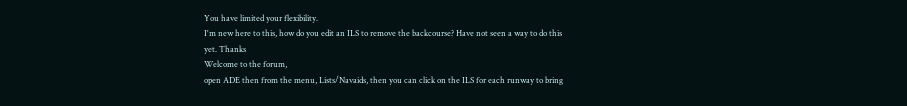You have limited your flexibility.
I'm new here to this, how do you edit an ILS to remove the backcourse? Have not seen a way to do this yet. Thanks
Welcome to the forum,
open ADE then from the menu, Lists/Navaids, then you can click on the ILS for each runway to bring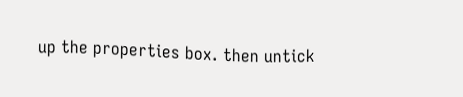up the properties box. then untick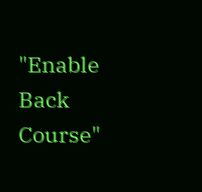"Enable Back Course"